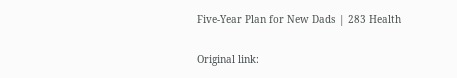Five-Year Plan for New Dads | 283 Health

Original link: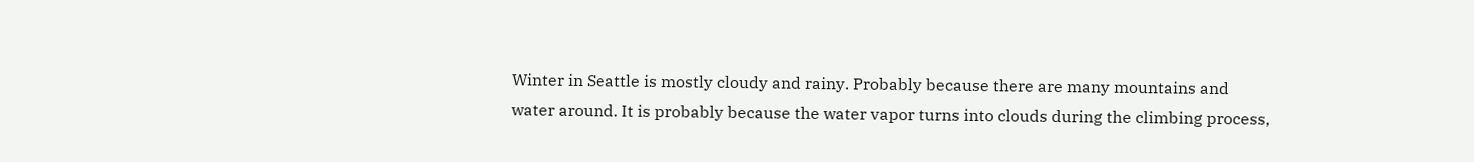Winter in Seattle is mostly cloudy and rainy. Probably because there are many mountains and water around. It is probably because the water vapor turns into clouds during the climbing process,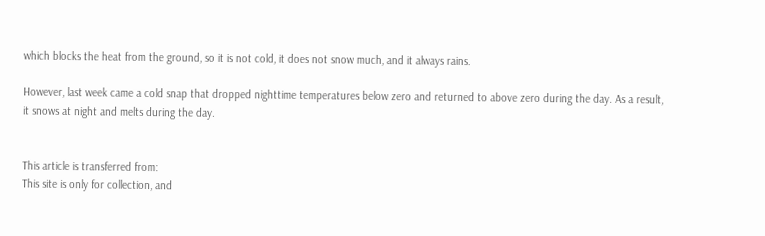which blocks the heat from the ground, so it is not cold, it does not snow much, and it always rains.

However, last week came a cold snap that dropped nighttime temperatures below zero and returned to above zero during the day. As a result, it snows at night and melts during the day.


This article is transferred from:
This site is only for collection, and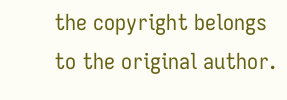the copyright belongs to the original author.